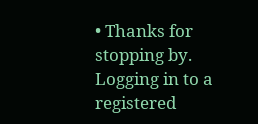• Thanks for stopping by. Logging in to a registered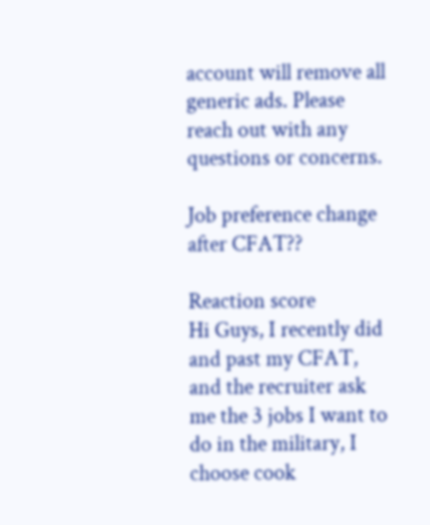account will remove all generic ads. Please reach out with any questions or concerns.

Job preference change after CFAT??

Reaction score
Hi Guys, I recently did and past my CFAT, and the recruiter ask me the 3 jobs I want to do in the military, I choose cook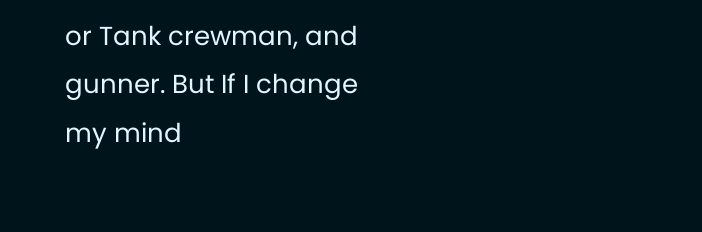or Tank crewman, and gunner. But If I change my mind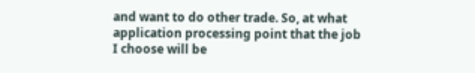and want to do other trade. So, at what application processing point that the job I choose will be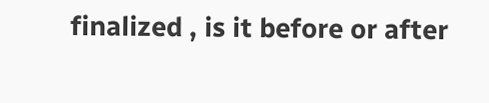finalized , is it before or after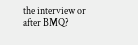the interview or after BMQ?